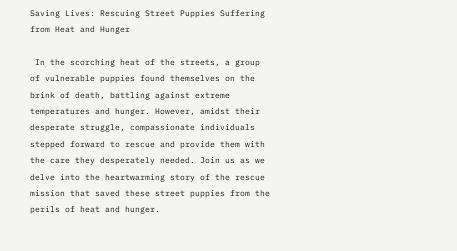Saving Lives: Rescuing Street Puppies Suffering from Heat and Hunger

 In the scorching heat of the streets, a group of vulnerable puppies found themselves on the brink of death, battling against extreme temperatures and hunger. However, amidst their desperate struggle, compassionate individuals stepped forward to rescue and provide them with the care they desperately needed. Join us as we delve into the heartwarming story of the rescue mission that saved these street puppies from the perils of heat and hunger.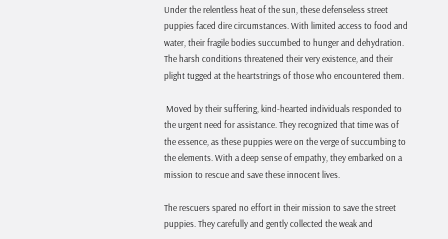Under the relentless heat of the sun, these defenseless street puppies faced dire circumstances. With limited access to food and water, their fragile bodies succumbed to hunger and dehydration. The harsh conditions threatened their very existence, and their plight tugged at the heartstrings of those who encountered them.

 Moved by their suffering, kind-hearted individuals responded to the urgent need for assistance. They recognized that time was of the essence, as these puppies were on the verge of succumbing to the elements. With a deep sense of empathy, they embarked on a mission to rescue and save these innocent lives.

The rescuers spared no effort in their mission to save the street puppies. They carefully and gently collected the weak and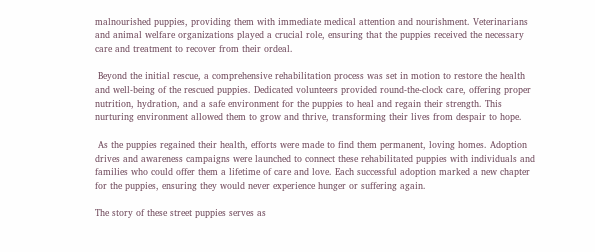malnourished puppies, providing them with immediate medical attention and nourishment. Veterinarians and animal welfare organizations played a crucial role, ensuring that the puppies received the necessary care and treatment to recover from their ordeal.

 Beyond the initial rescue, a comprehensive rehabilitation process was set in motion to restore the health and well-being of the rescued puppies. Dedicated volunteers provided round-the-clock care, offering proper nutrition, hydration, and a safe environment for the puppies to heal and regain their strength. This nurturing environment allowed them to grow and thrive, transforming their lives from despair to hope.

 As the puppies regained their health, efforts were made to find them permanent, loving homes. Adoption drives and awareness campaigns were launched to connect these rehabilitated puppies with individuals and families who could offer them a lifetime of care and love. Each successful adoption marked a new chapter for the puppies, ensuring they would never experience hunger or suffering again.

The story of these street puppies serves as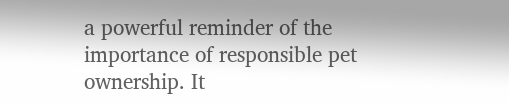a powerful reminder of the importance of responsible pet ownership. It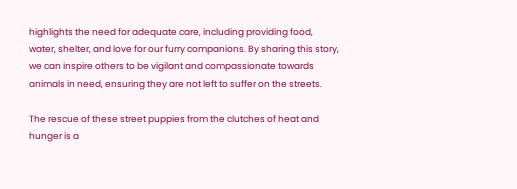highlights the need for adequate care, including providing food, water, shelter, and love for our furry companions. By sharing this story, we can inspire others to be vigilant and compassionate towards animals in need, ensuring they are not left to suffer on the streets.

The rescue of these street puppies from the clutches of heat and hunger is a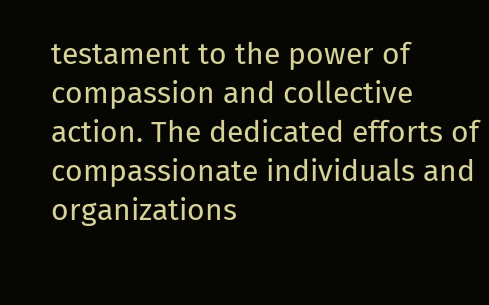testament to the power of compassion and collective action. The dedicated efforts of compassionate individuals and organizations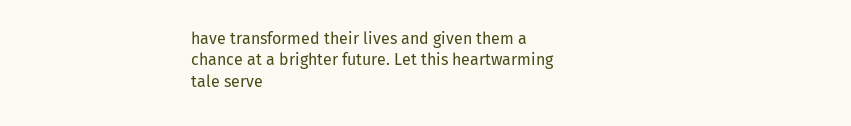have transformed their lives and given them a chance at a brighter future. Let this heartwarming tale serve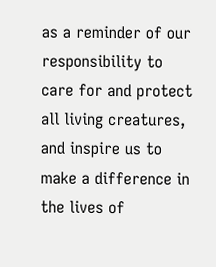as a reminder of our responsibility to care for and protect all living creatures, and inspire us to make a difference in the lives of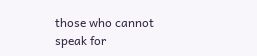those who cannot speak for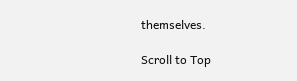themselves.

Scroll to Top